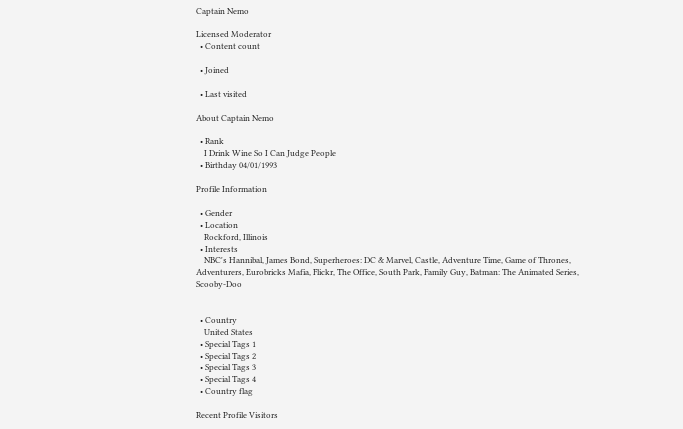Captain Nemo

Licensed Moderator
  • Content count

  • Joined

  • Last visited

About Captain Nemo

  • Rank
    I Drink Wine So I Can Judge People
  • Birthday 04/01/1993

Profile Information

  • Gender
  • Location
    Rockford, Illinois
  • Interests
    NBC's Hannibal, James Bond, Superheroes: DC & Marvel, Castle, Adventure Time, Game of Thrones, Adventurers, Eurobricks Mafia, Flickr, The Office, South Park, Family Guy, Batman: The Animated Series, Scooby-Doo


  • Country
    United States
  • Special Tags 1
  • Special Tags 2
  • Special Tags 3
  • Special Tags 4
  • Country flag

Recent Profile Visitors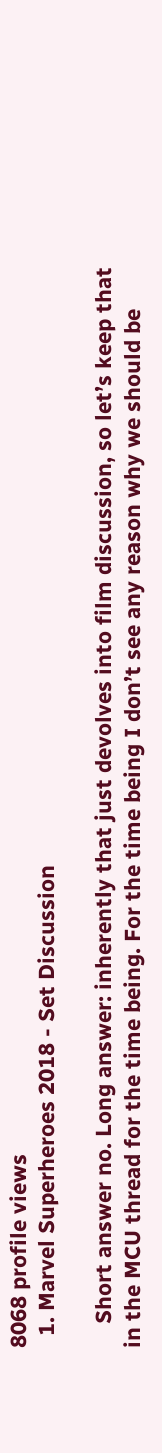8068 profile views
  1. Marvel Superheroes 2018 - Set Discussion

    Short answer no. Long answer: inherently that just devolves into film discussion, so let’s keep that in the MCU thread for the time being. For the time being I don’t see any reason why we should be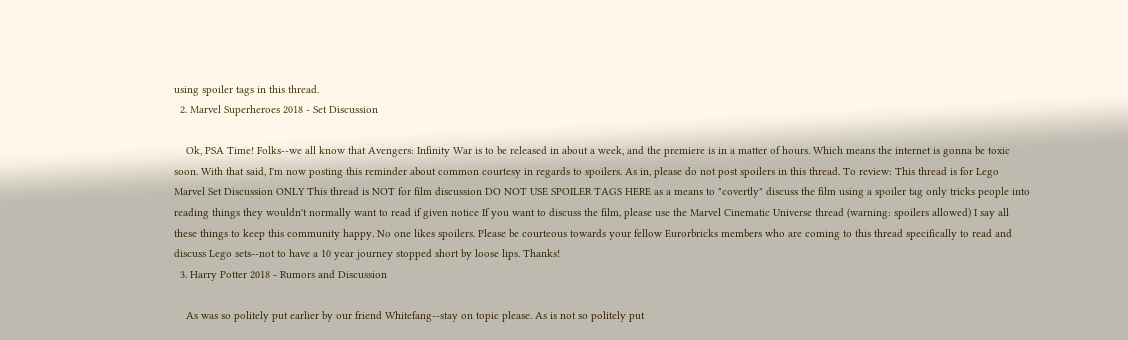using spoiler tags in this thread.
  2. Marvel Superheroes 2018 - Set Discussion

    Ok, PSA Time! Folks--we all know that Avengers: Infinity War is to be released in about a week, and the premiere is in a matter of hours. Which means the internet is gonna be toxic soon. With that said, I'm now posting this reminder about common courtesy in regards to spoilers. As in, please do not post spoilers in this thread. To review: This thread is for Lego Marvel Set Discussion ONLY This thread is NOT for film discussion DO NOT USE SPOILER TAGS HERE as a means to "covertly" discuss the film using a spoiler tag only tricks people into reading things they wouldn't normally want to read if given notice If you want to discuss the film, please use the Marvel Cinematic Universe thread (warning: spoilers allowed) I say all these things to keep this community happy. No one likes spoilers. Please be courteous towards your fellow Eurorbricks members who are coming to this thread specifically to read and discuss Lego sets--not to have a 10 year journey stopped short by loose lips. Thanks!
  3. Harry Potter 2018 - Rumors and Discussion

    As was so politely put earlier by our friend Whitefang--stay on topic please. As is not so politely put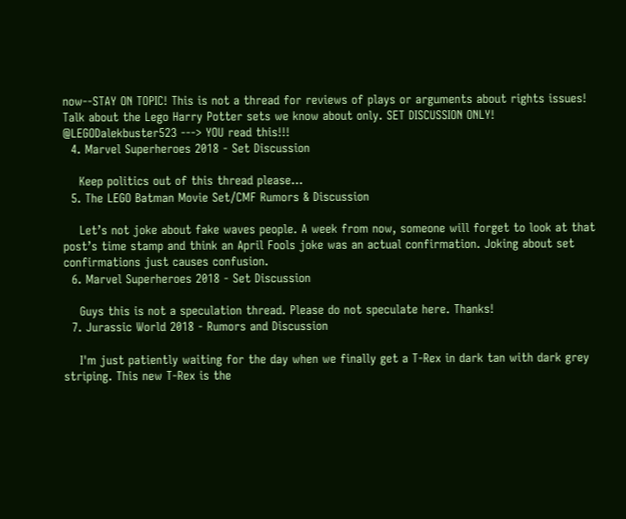now--STAY ON TOPIC! This is not a thread for reviews of plays or arguments about rights issues! Talk about the Lego Harry Potter sets we know about only. SET DISCUSSION ONLY! @LEGODalekbuster523 ---> YOU read this!!!
  4. Marvel Superheroes 2018 - Set Discussion

    Keep politics out of this thread please...
  5. The LEGO Batman Movie Set/CMF Rumors & Discussion

    Let’s not joke about fake waves people. A week from now, someone will forget to look at that post’s time stamp and think an April Fools joke was an actual confirmation. Joking about set confirmations just causes confusion.
  6. Marvel Superheroes 2018 - Set Discussion

    Guys this is not a speculation thread. Please do not speculate here. Thanks!
  7. Jurassic World 2018 - Rumors and Discussion

    I'm just patiently waiting for the day when we finally get a T-Rex in dark tan with dark grey striping. This new T-Rex is the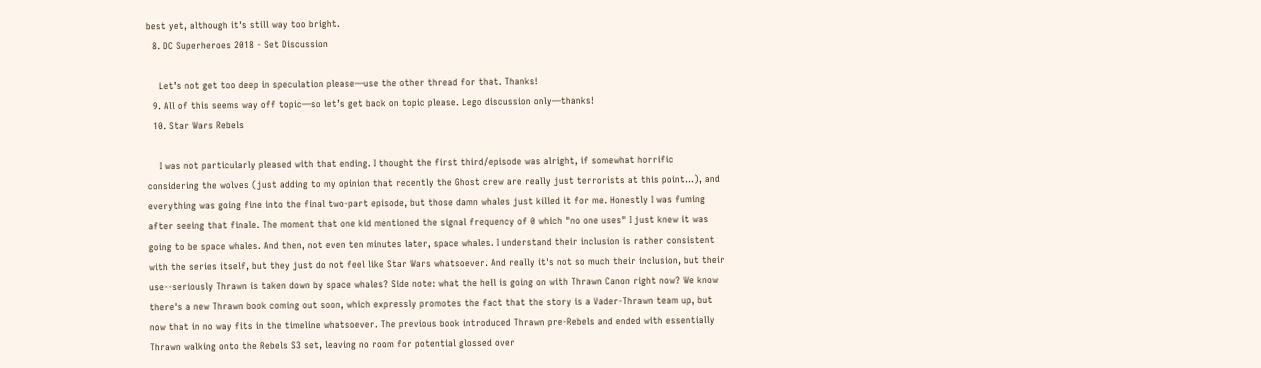best yet, although it's still way too bright.
  8. DC Superheroes 2018 - Set Discussion

    Let’s not get too deep in speculation please—use the other thread for that. Thanks!
  9. All of this seems way off topic—so let’s get back on topic please. Lego discussion only—thanks!
  10. Star Wars Rebels

    I was not particularly pleased with that ending. I thought the first third/episode was alright, if somewhat horrific considering the wolves (just adding to my opinion that recently the Ghost crew are really just terrorists at this point...), and everything was going fine into the final two-part episode, but those damn whales just killed it for me. Honestly I was fuming after seeing that finale. The moment that one kid mentioned the signal frequency of 0 which "no one uses" I just knew it was going to be space whales. And then, not even ten minutes later, space whales. I understand their inclusion is rather consistent with the series itself, but they just do not feel like Star Wars whatsoever. And really it's not so much their inclusion, but their use--seriously Thrawn is taken down by space whales? Side note: what the hell is going on with Thrawn Canon right now? We know there's a new Thrawn book coming out soon, which expressly promotes the fact that the story is a Vader-Thrawn team up, but now that in no way fits in the timeline whatsoever. The previous book introduced Thrawn pre-Rebels and ended with essentially Thrawn walking onto the Rebels S3 set, leaving no room for potential glossed over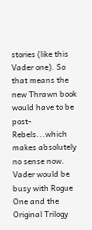stories (like this Vader one). So that means the new Thrawn book would have to be post-Rebels...which makes absolutely no sense now. Vader would be busy with Rogue One and the Original Trilogy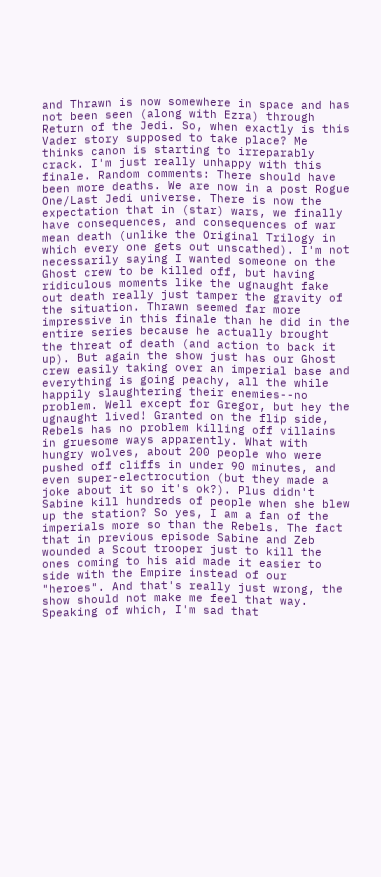and Thrawn is now somewhere in space and has not been seen (along with Ezra) through Return of the Jedi. So, when exactly is this Vader story supposed to take place? Me thinks canon is starting to irreparably crack. I'm just really unhappy with this finale. Random comments: There should have been more deaths. We are now in a post Rogue One/Last Jedi universe. There is now the expectation that in (star) wars, we finally have consequences, and consequences of war mean death (unlike the Original Trilogy in which every one gets out unscathed). I'm not necessarily saying I wanted someone on the Ghost crew to be killed off, but having ridiculous moments like the ugnaught fake out death really just tamper the gravity of the situation. Thrawn seemed far more impressive in this finale than he did in the entire series because he actually brought the threat of death (and action to back it up). But again the show just has our Ghost crew easily taking over an imperial base and everything is going peachy, all the while happily slaughtering their enemies--no problem. Well except for Gregor, but hey the ugnaught lived! Granted on the flip side, Rebels has no problem killing off villains in gruesome ways apparently. What with hungry wolves, about 200 people who were pushed off cliffs in under 90 minutes, and even super-electrocution (but they made a joke about it so it's ok?). Plus didn't Sabine kill hundreds of people when she blew up the station? So yes, I am a fan of the imperials more so than the Rebels. The fact that in previous episode Sabine and Zeb wounded a Scout trooper just to kill the ones coming to his aid made it easier to side with the Empire instead of our "heroes". And that's really just wrong, the show should not make me feel that way. Speaking of which, I'm sad that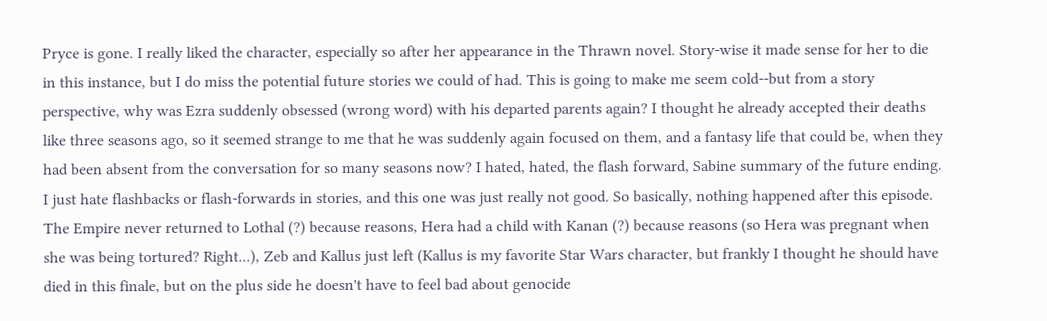Pryce is gone. I really liked the character, especially so after her appearance in the Thrawn novel. Story-wise it made sense for her to die in this instance, but I do miss the potential future stories we could of had. This is going to make me seem cold--but from a story perspective, why was Ezra suddenly obsessed (wrong word) with his departed parents again? I thought he already accepted their deaths like three seasons ago, so it seemed strange to me that he was suddenly again focused on them, and a fantasy life that could be, when they had been absent from the conversation for so many seasons now? I hated, hated, the flash forward, Sabine summary of the future ending. I just hate flashbacks or flash-forwards in stories, and this one was just really not good. So basically, nothing happened after this episode. The Empire never returned to Lothal (?) because reasons, Hera had a child with Kanan (?) because reasons (so Hera was pregnant when she was being tortured? Right...), Zeb and Kallus just left (Kallus is my favorite Star Wars character, but frankly I thought he should have died in this finale, but on the plus side he doesn't have to feel bad about genocide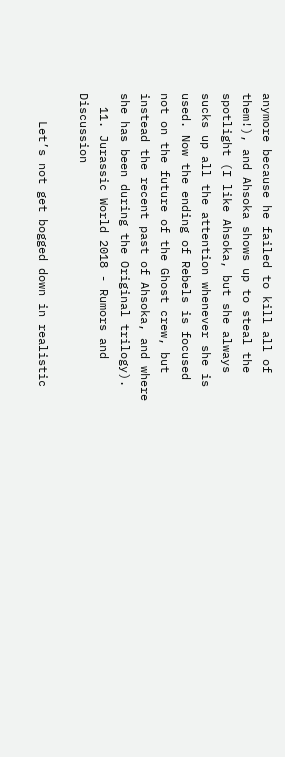anymore because he failed to kill all of them!), and Ahsoka shows up to steal the spotlight (I like Ahsoka, but she always sucks up all the attention whenever she is used. Now the ending of Rebels is focused not on the future of the Ghost crew, but instead the recent past of Ahsoka, and where she has been during the Original trilogy).
  11. Jurassic World 2018 - Rumors and Discussion

    Let’s not get bogged down in realistic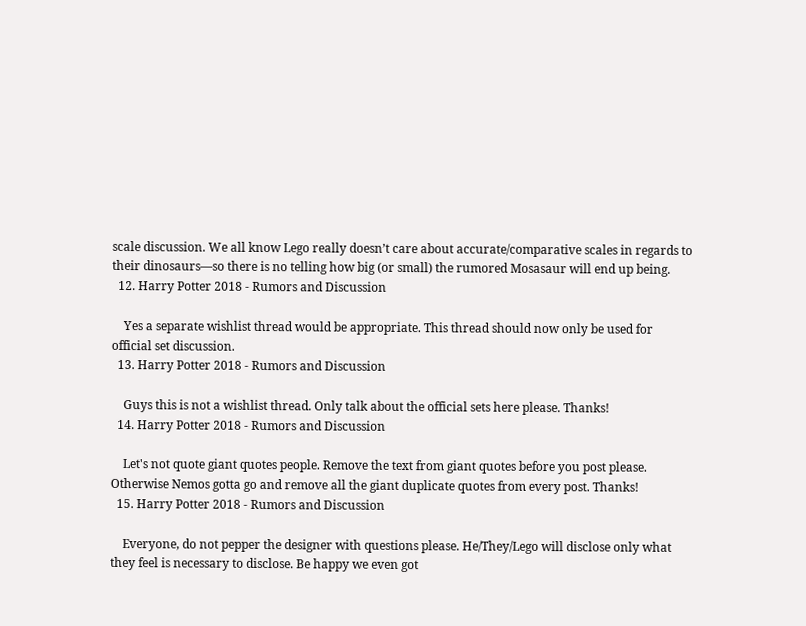scale discussion. We all know Lego really doesn’t care about accurate/comparative scales in regards to their dinosaurs—so there is no telling how big (or small) the rumored Mosasaur will end up being.
  12. Harry Potter 2018 - Rumors and Discussion

    Yes a separate wishlist thread would be appropriate. This thread should now only be used for official set discussion.
  13. Harry Potter 2018 - Rumors and Discussion

    Guys this is not a wishlist thread. Only talk about the official sets here please. Thanks!
  14. Harry Potter 2018 - Rumors and Discussion

    Let's not quote giant quotes people. Remove the text from giant quotes before you post please. Otherwise Nemos gotta go and remove all the giant duplicate quotes from every post. Thanks!
  15. Harry Potter 2018 - Rumors and Discussion

    Everyone, do not pepper the designer with questions please. He/They/Lego will disclose only what they feel is necessary to disclose. Be happy we even got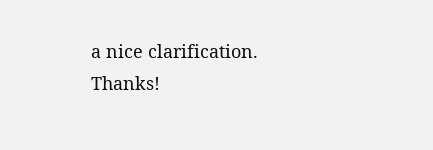a nice clarification. Thanks!